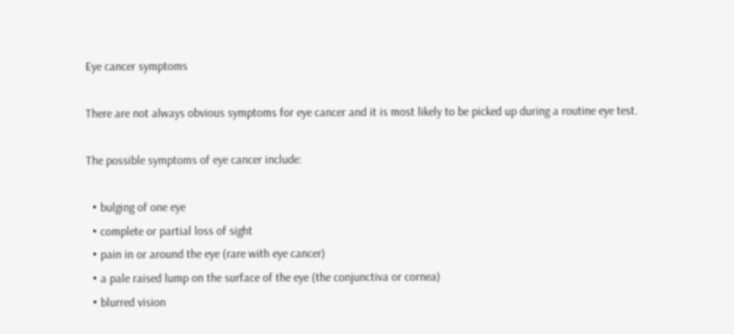Eye cancer symptoms

There are not always obvious symptoms for eye cancer and it is most likely to be picked up during a routine eye test.

The possible symptoms of eye cancer include:

  • bulging of one eye
  • complete or partial loss of sight
  • pain in or around the eye (rare with eye cancer)
  • a pale raised lump on the surface of the eye (the conjunctiva or cornea)
  • blurred vision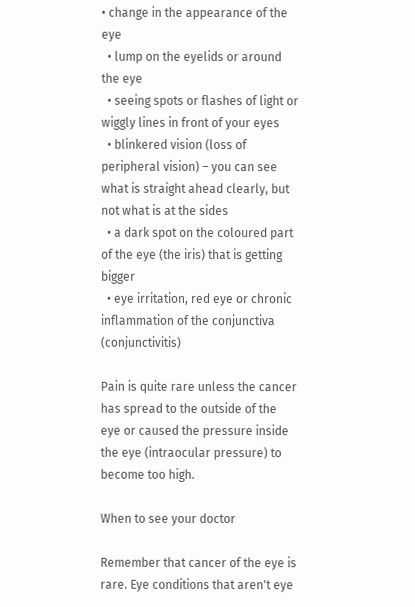• change in the appearance of the eye
  • lump on the eyelids or around the eye
  • seeing spots or flashes of light or wiggly lines in front of your eyes
  • blinkered vision (loss of peripheral vision) – you can see what is straight ahead clearly, but not what is at the sides
  • a dark spot on the coloured part of the eye (the iris) that is getting bigger
  • eye irritation, red eye or chronic inflammation of the conjunctiva (conjunctivitis)

Pain is quite rare unless the cancer has spread to the outside of the eye or caused the pressure inside the eye (intraocular pressure) to become too high.

When to see your doctor

Remember that cancer of the eye is rare. Eye conditions that aren't eye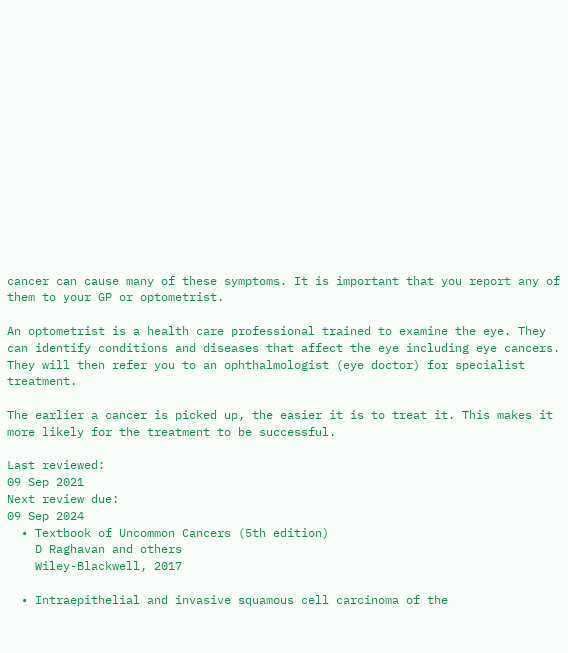cancer can cause many of these symptoms. It is important that you report any of them to your GP or optometrist.

An optometrist is a health care professional trained to examine the eye. They can identify conditions and diseases that affect the eye including eye cancers. They will then refer you to an ophthalmologist (eye doctor) for specialist treatment.

The earlier a cancer is picked up, the easier it is to treat it. This makes it more likely for the treatment to be successful.

Last reviewed:
09 Sep 2021
Next review due:
09 Sep 2024
  • Textbook of Uncommon Cancers (5th edition)
    D Raghavan and others
    Wiley-Blackwell, 2017

  • Intraepithelial and invasive squamous cell carcinoma of the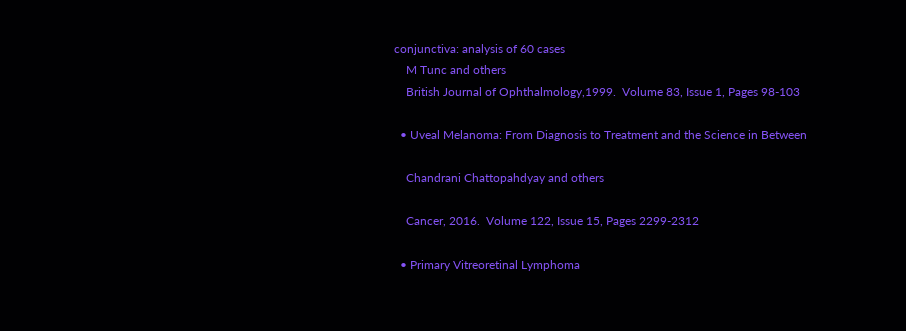conjunctiva: analysis of 60 cases
    M Tunc and others
    British Journal of Ophthalmology,1999.  Volume 83, Issue 1, Pages 98-103

  • Uveal Melanoma: From Diagnosis to Treatment and the Science in Between

    Chandrani Chattopahdyay and others

    Cancer, 2016.  Volume 122, Issue 15, Pages 2299-2312

  • Primary Vitreoretinal Lymphoma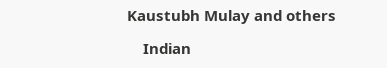Kaustubh Mulay and others

    Indian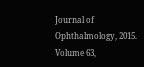Journal of  Ophthalmology, 2015.  Volume 63,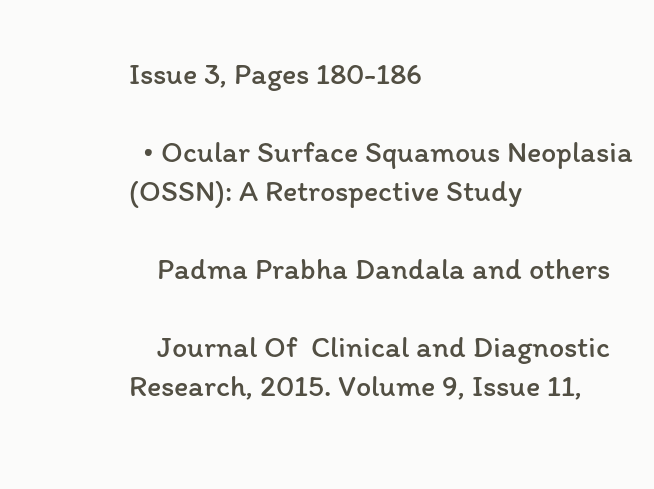Issue 3, Pages 180-186

  • Ocular Surface Squamous Neoplasia (OSSN): A Retrospective Study

    Padma Prabha Dandala and others

    Journal Of  Clinical and Diagnostic Research, 2015. Volume 9, Issue 11,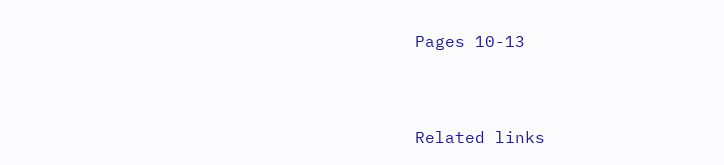Pages 10-13


Related links